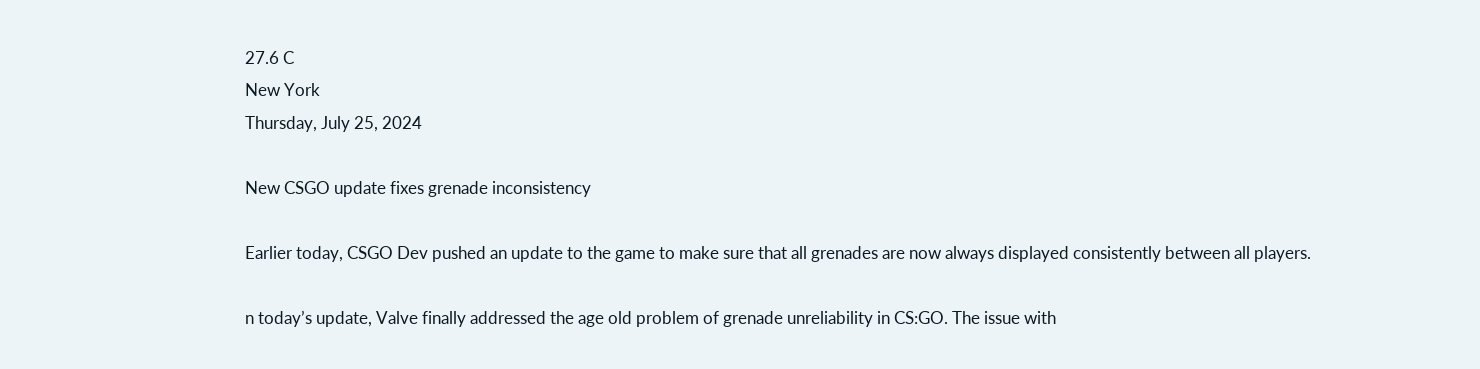27.6 C
New York
Thursday, July 25, 2024

New CSGO update fixes grenade inconsistency

Earlier today, CSGO Dev pushed an update to the game to make sure that all grenades are now always displayed consistently between all players.

n today’s update, Valve finally addressed the age old problem of grenade unreliability in CS:GO. The issue with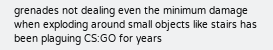grenades not dealing even the minimum damage when exploding around small objects like stairs has been plaguing CS:GO for years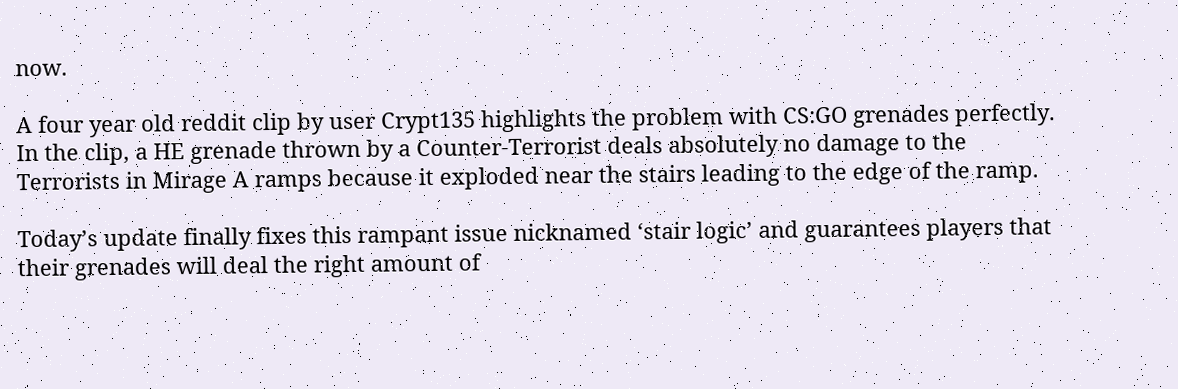now.

A four year old reddit clip by user Crypt135 highlights the problem with CS:GO grenades perfectly. In the clip, a HE grenade thrown by a Counter-Terrorist deals absolutely no damage to the Terrorists in Mirage A ramps because it exploded near the stairs leading to the edge of the ramp.

Today’s update finally fixes this rampant issue nicknamed ‘stair logic’ and guarantees players that their grenades will deal the right amount of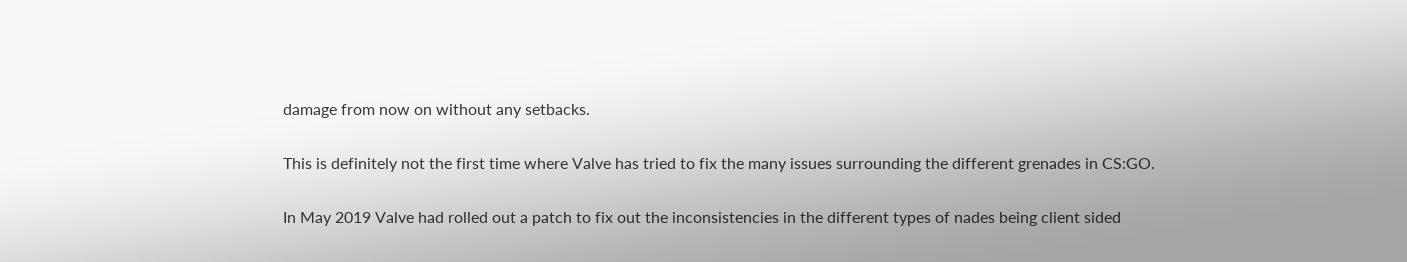damage from now on without any setbacks.

This is definitely not the first time where Valve has tried to fix the many issues surrounding the different grenades in CS:GO.

In May 2019 Valve had rolled out a patch to fix out the inconsistencies in the different types of nades being client sided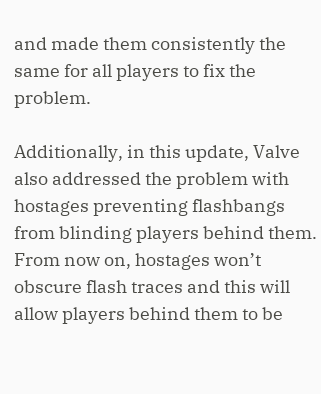and made them consistently the same for all players to fix the problem.

Additionally, in this update, Valve also addressed the problem with hostages preventing flashbangs from blinding players behind them. From now on, hostages won’t obscure flash traces and this will allow players behind them to be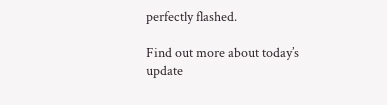perfectly flashed.

Find out more about today’s update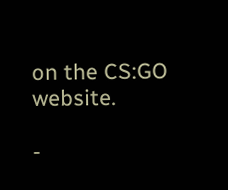on the CS:GO website.

-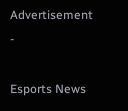Advertisement -

Esports News